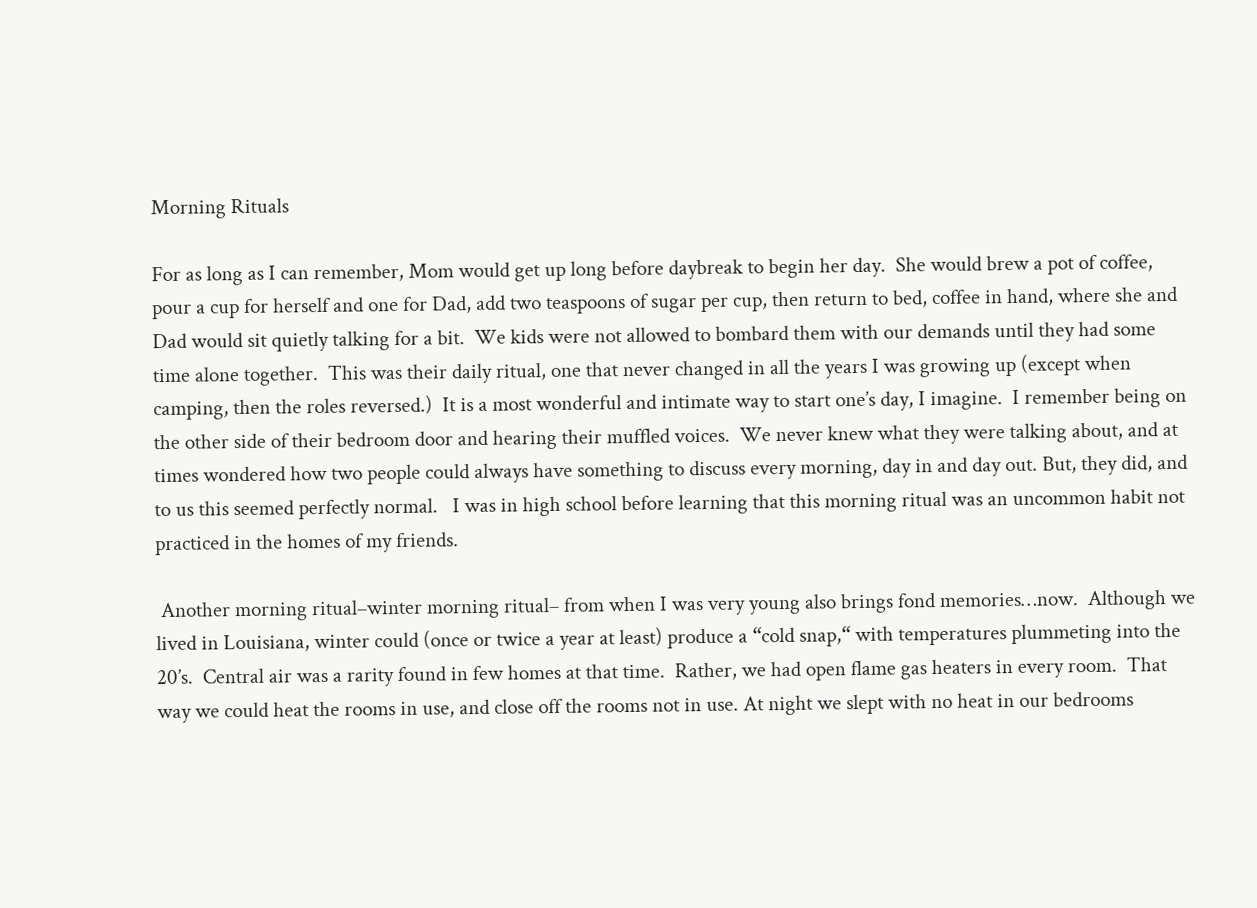Morning Rituals

For as long as I can remember, Mom would get up long before daybreak to begin her day.  She would brew a pot of coffee, pour a cup for herself and one for Dad, add two teaspoons of sugar per cup, then return to bed, coffee in hand, where she and Dad would sit quietly talking for a bit.  We kids were not allowed to bombard them with our demands until they had some time alone together.  This was their daily ritual, one that never changed in all the years I was growing up (except when camping, then the roles reversed.)  It is a most wonderful and intimate way to start one’s day, I imagine.  I remember being on the other side of their bedroom door and hearing their muffled voices.  We never knew what they were talking about, and at times wondered how two people could always have something to discuss every morning, day in and day out. But, they did, and to us this seemed perfectly normal.   I was in high school before learning that this morning ritual was an uncommon habit not practiced in the homes of my friends.

 Another morning ritual–winter morning ritual– from when I was very young also brings fond memories…now.  Although we lived in Louisiana, winter could (once or twice a year at least) produce a “cold snap,“ with temperatures plummeting into the 20’s.  Central air was a rarity found in few homes at that time.  Rather, we had open flame gas heaters in every room.  That way we could heat the rooms in use, and close off the rooms not in use. At night we slept with no heat in our bedrooms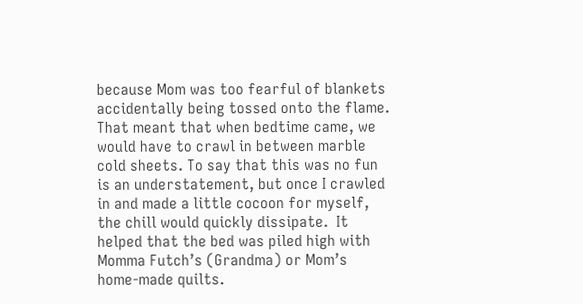because Mom was too fearful of blankets accidentally being tossed onto the flame. That meant that when bedtime came, we would have to crawl in between marble cold sheets. To say that this was no fun is an understatement, but once I crawled in and made a little cocoon for myself, the chill would quickly dissipate.  It helped that the bed was piled high with Momma Futch’s (Grandma) or Mom’s home-made quilts.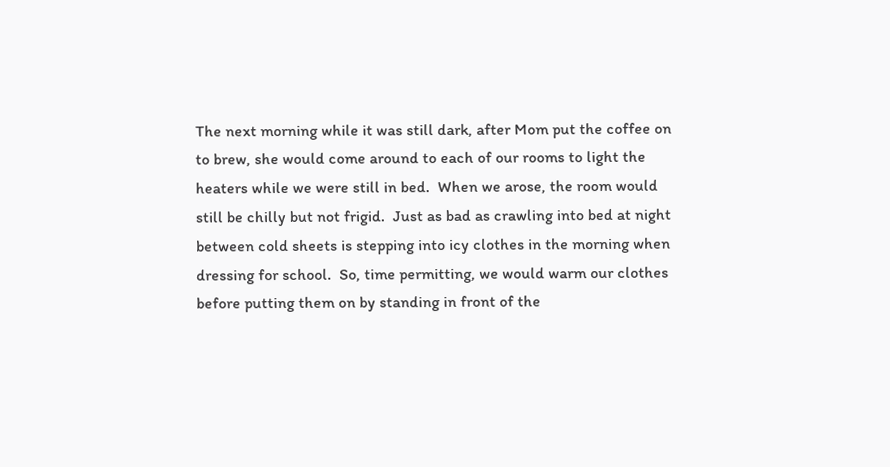The next morning while it was still dark, after Mom put the coffee on to brew, she would come around to each of our rooms to light the heaters while we were still in bed.  When we arose, the room would still be chilly but not frigid.  Just as bad as crawling into bed at night between cold sheets is stepping into icy clothes in the morning when dressing for school.  So, time permitting, we would warm our clothes before putting them on by standing in front of the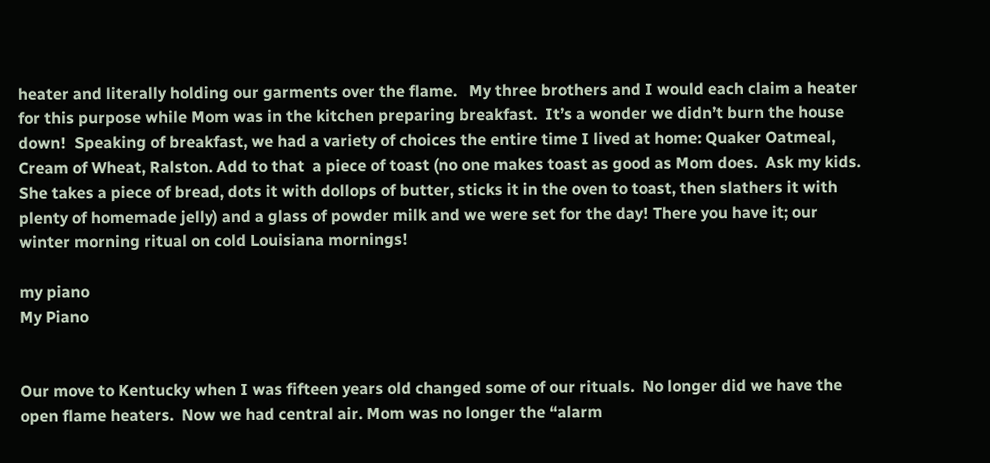heater and literally holding our garments over the flame.   My three brothers and I would each claim a heater for this purpose while Mom was in the kitchen preparing breakfast.  It’s a wonder we didn’t burn the house down!  Speaking of breakfast, we had a variety of choices the entire time I lived at home: Quaker Oatmeal, Cream of Wheat, Ralston. Add to that  a piece of toast (no one makes toast as good as Mom does.  Ask my kids.  She takes a piece of bread, dots it with dollops of butter, sticks it in the oven to toast, then slathers it with plenty of homemade jelly) and a glass of powder milk and we were set for the day! There you have it; our winter morning ritual on cold Louisiana mornings!

my piano
My Piano


Our move to Kentucky when I was fifteen years old changed some of our rituals.  No longer did we have the open flame heaters.  Now we had central air. Mom was no longer the “alarm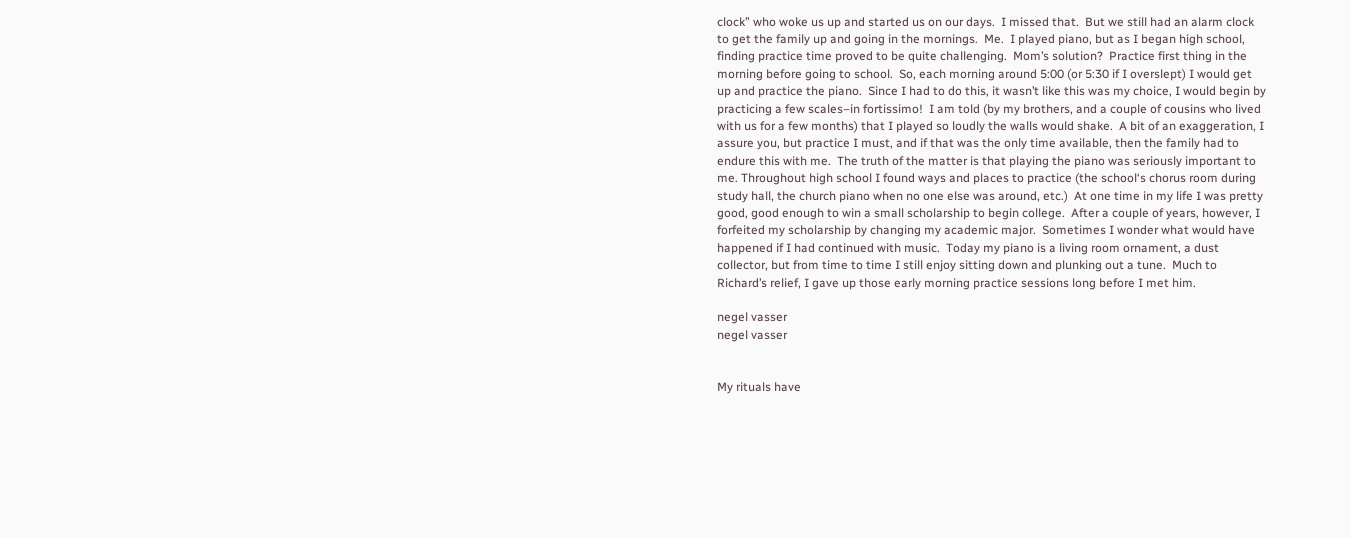clock” who woke us up and started us on our days.  I missed that.  But we still had an alarm clock to get the family up and going in the mornings.  Me.  I played piano, but as I began high school, finding practice time proved to be quite challenging.  Mom’s solution?  Practice first thing in the morning before going to school.  So, each morning around 5:00 (or 5:30 if I overslept) I would get up and practice the piano.  Since I had to do this, it wasn’t like this was my choice, I would begin by practicing a few scales–in fortissimo!  I am told (by my brothers, and a couple of cousins who lived with us for a few months) that I played so loudly the walls would shake.  A bit of an exaggeration, I assure you, but practice I must, and if that was the only time available, then the family had to endure this with me.  The truth of the matter is that playing the piano was seriously important to me. Throughout high school I found ways and places to practice (the school‘s chorus room during study hall, the church piano when no one else was around, etc.)  At one time in my life I was pretty good, good enough to win a small scholarship to begin college.  After a couple of years, however, I forfeited my scholarship by changing my academic major.  Sometimes I wonder what would have happened if I had continued with music.  Today my piano is a living room ornament, a dust collector, but from time to time I still enjoy sitting down and plunking out a tune.  Much to Richard’s relief, I gave up those early morning practice sessions long before I met him.

negel vasser
negel vasser


My rituals have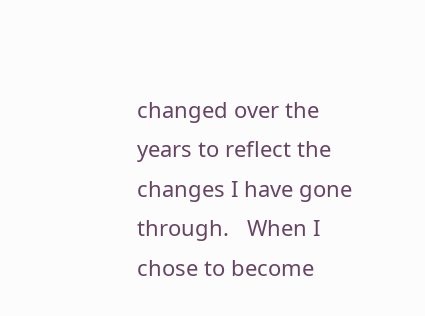changed over the years to reflect the changes I have gone through.   When I chose to become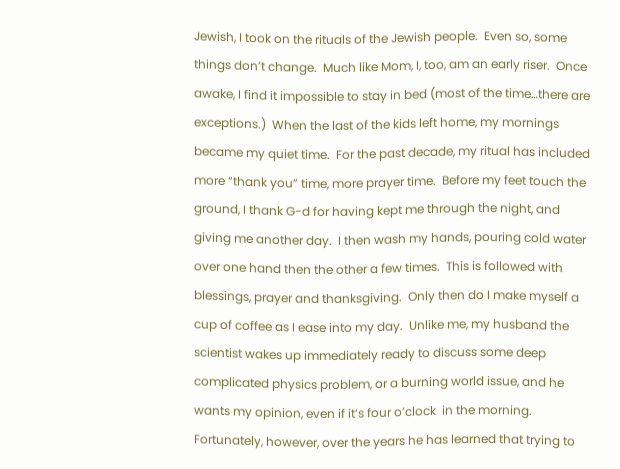Jewish, I took on the rituals of the Jewish people.  Even so, some things don’t change.  Much like Mom, I, too, am an early riser.  Once awake, I find it impossible to stay in bed (most of the time…there are exceptions.)  When the last of the kids left home, my mornings became my quiet time.  For the past decade, my ritual has included more “thank you” time, more prayer time.  Before my feet touch the ground, I thank G-d for having kept me through the night, and giving me another day.  I then wash my hands, pouring cold water over one hand then the other a few times.  This is followed with blessings, prayer and thanksgiving.  Only then do I make myself a cup of coffee as I ease into my day.  Unlike me, my husband the scientist wakes up immediately ready to discuss some deep complicated physics problem, or a burning world issue, and he wants my opinion, even if it’s four o’clock  in the morning.  Fortunately, however, over the years he has learned that trying to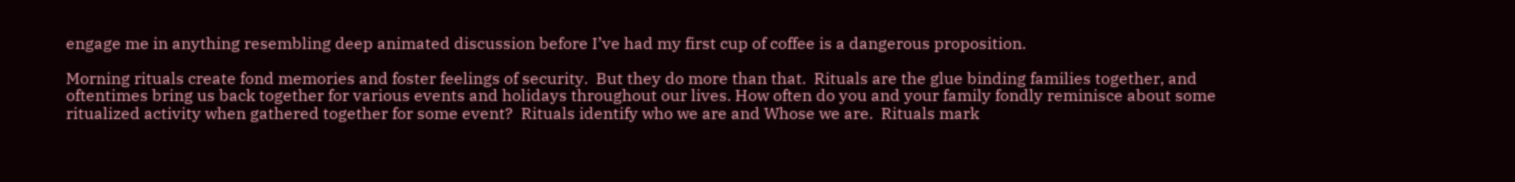engage me in anything resembling deep animated discussion before I’ve had my first cup of coffee is a dangerous proposition.

Morning rituals create fond memories and foster feelings of security.  But they do more than that.  Rituals are the glue binding families together, and oftentimes bring us back together for various events and holidays throughout our lives. How often do you and your family fondly reminisce about some ritualized activity when gathered together for some event?  Rituals identify who we are and Whose we are.  Rituals mark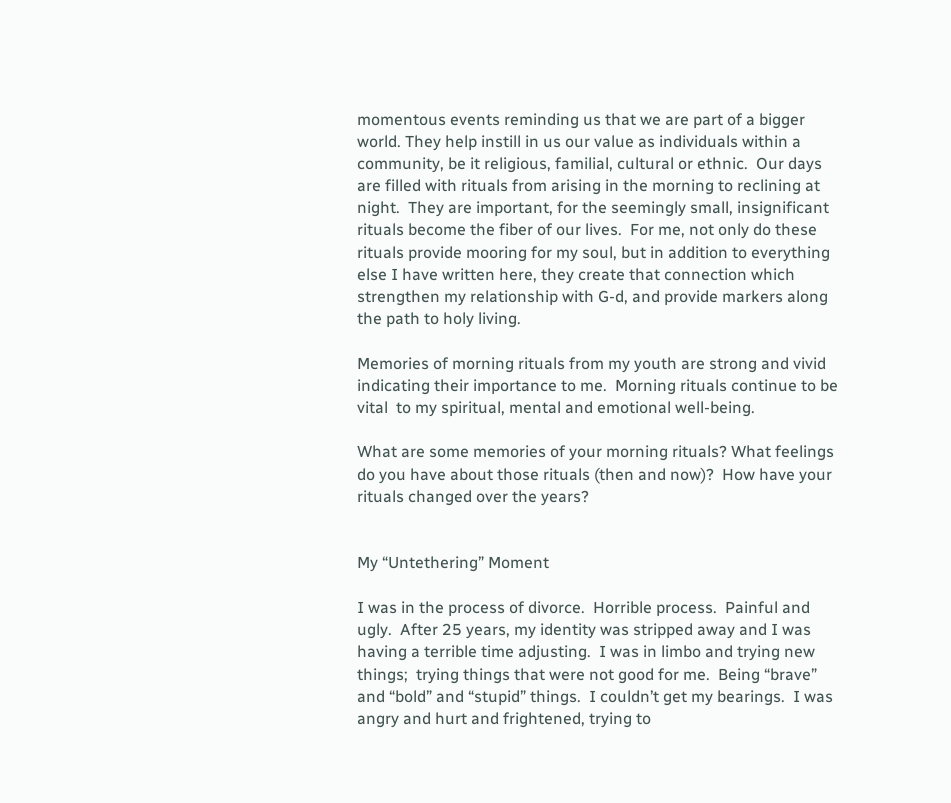momentous events reminding us that we are part of a bigger world. They help instill in us our value as individuals within a community, be it religious, familial, cultural or ethnic.  Our days are filled with rituals from arising in the morning to reclining at night.  They are important, for the seemingly small, insignificant rituals become the fiber of our lives.  For me, not only do these rituals provide mooring for my soul, but in addition to everything else I have written here, they create that connection which strengthen my relationship with G-d, and provide markers along the path to holy living.

Memories of morning rituals from my youth are strong and vivid indicating their importance to me.  Morning rituals continue to be vital  to my spiritual, mental and emotional well-being.

What are some memories of your morning rituals? What feelings do you have about those rituals (then and now)?  How have your rituals changed over the years?


My “Untethering” Moment

I was in the process of divorce.  Horrible process.  Painful and ugly.  After 25 years, my identity was stripped away and I was having a terrible time adjusting.  I was in limbo and trying new things;  trying things that were not good for me.  Being “brave” and “bold” and “stupid” things.  I couldn’t get my bearings.  I was angry and hurt and frightened, trying to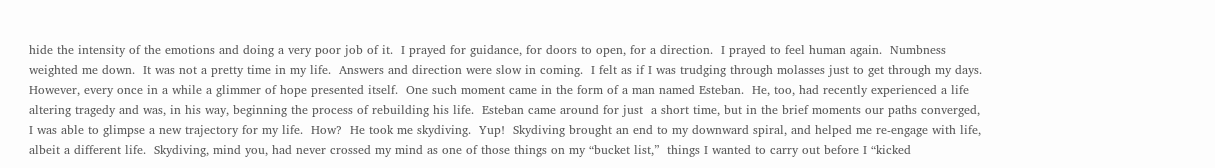hide the intensity of the emotions and doing a very poor job of it.  I prayed for guidance, for doors to open, for a direction.  I prayed to feel human again.  Numbness weighted me down.  It was not a pretty time in my life.  Answers and direction were slow in coming.  I felt as if I was trudging through molasses just to get through my days.  However, every once in a while a glimmer of hope presented itself.  One such moment came in the form of a man named Esteban.  He, too, had recently experienced a life altering tragedy and was, in his way, beginning the process of rebuilding his life.  Esteban came around for just  a short time, but in the brief moments our paths converged, I was able to glimpse a new trajectory for my life.  How?  He took me skydiving.  Yup!  Skydiving brought an end to my downward spiral, and helped me re-engage with life, albeit a different life.  Skydiving, mind you, had never crossed my mind as one of those things on my “bucket list,”  things I wanted to carry out before I “kicked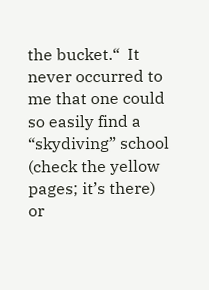the bucket.“  It never occurred to me that one could so easily find a “skydiving” school (check the yellow pages; it’s there) or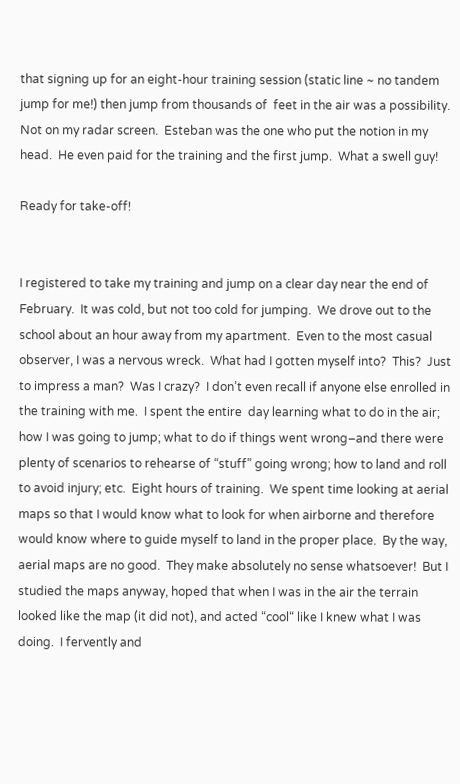that signing up for an eight-hour training session (static line ~ no tandem jump for me!) then jump from thousands of  feet in the air was a possibility.   Not on my radar screen.  Esteban was the one who put the notion in my head.  He even paid for the training and the first jump.  What a swell guy!

Ready for take-off!


I registered to take my training and jump on a clear day near the end of February.  It was cold, but not too cold for jumping.  We drove out to the school about an hour away from my apartment.  Even to the most casual observer, I was a nervous wreck.  What had I gotten myself into?  This?  Just to impress a man?  Was I crazy?  I don’t even recall if anyone else enrolled in the training with me.  I spent the entire  day learning what to do in the air; how I was going to jump; what to do if things went wrong–and there were plenty of scenarios to rehearse of “stuff” going wrong; how to land and roll to avoid injury; etc.  Eight hours of training.  We spent time looking at aerial maps so that I would know what to look for when airborne and therefore would know where to guide myself to land in the proper place.  By the way, aerial maps are no good.  They make absolutely no sense whatsoever!  But I studied the maps anyway, hoped that when I was in the air the terrain looked like the map (it did not), and acted “cool“ like I knew what I was doing.  I fervently and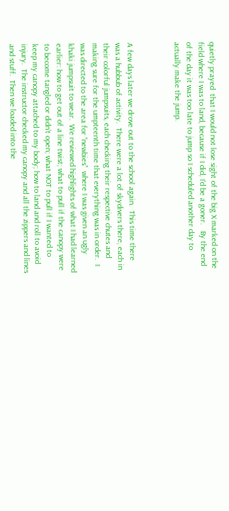quietly prayed  that I would not lose sight of the big X marked on the field where I was to land, because if I did, I’d be a goner.   By the end of the day it was too late to jump so I scheduled another day to actually make the jump.



A few days later we drove out to the school again.  This time there was a hubbub of activity.  There were a lot of skydivers there, each in their colorful jumpsuits, each checking their respective chutes and making sure for the umpteenth time that everything was in order.  I was directed to the area for “newbies”  where I was given an ugly khaki jumpsuit to wear.  We reviewed highlights of what I had learned earlier: how to get out of a line twist; what to pull if the canopy were to become tangled or didn’t open; what NOT to pull if I wanted to keep my canopy attached to my body; how to land and roll to avoid injury.  The instructor checked my canopy and all the zippers and lines and stuff.  Then we loaded into the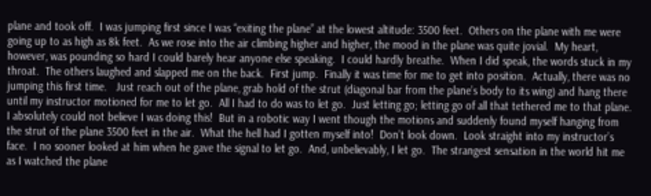plane and took off.  I was jumping first since I was “exiting the plane” at the lowest altitude: 3500 feet.  Others on the plane with me were going up to as high as 8k feet.  As we rose into the air climbing higher and higher, the mood in the plane was quite jovial.  My heart, however, was pounding so hard I could barely hear anyone else speaking.  I could hardly breathe.  When I did speak, the words stuck in my throat.  The others laughed and slapped me on the back.  First jump.  Finally it was time for me to get into position.  Actually, there was no jumping this first time.   Just reach out of the plane, grab hold of the strut (diagonal bar from the plane’s body to its wing) and hang there until my instructor motioned for me to let go.  All I had to do was to let go.  Just letting go; letting go of all that tethered me to that plane.  I absolutely could not believe I was doing this!  But in a robotic way I went though the motions and suddenly found myself hanging from the strut of the plane 3500 feet in the air.  What the hell had I gotten myself into!  Don’t look down.  Look straight into my instructor’s face.  I no sooner looked at him when he gave the signal to let go.  And, unbelievably, I let go.  The strangest sensation in the world hit me as I watched the plane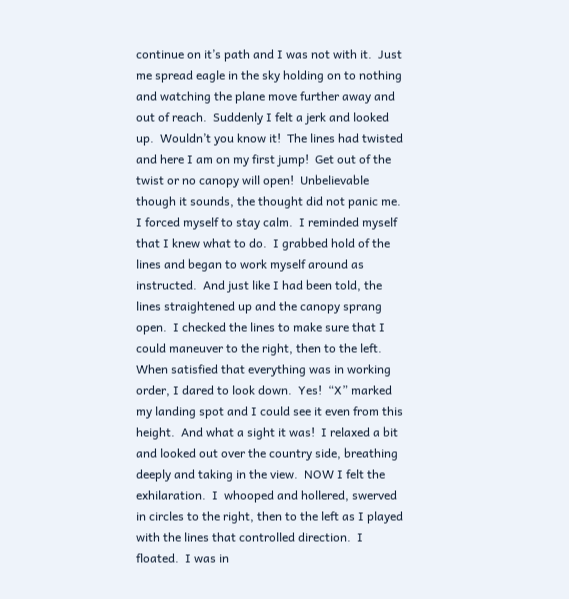continue on it’s path and I was not with it.  Just me spread eagle in the sky holding on to nothing and watching the plane move further away and out of reach.  Suddenly I felt a jerk and looked up.  Wouldn’t you know it!  The lines had twisted and here I am on my first jump!  Get out of the twist or no canopy will open!  Unbelievable though it sounds, the thought did not panic me.  I forced myself to stay calm.  I reminded myself that I knew what to do.  I grabbed hold of the lines and began to work myself around as instructed.  And just like I had been told, the lines straightened up and the canopy sprang open.  I checked the lines to make sure that I could maneuver to the right, then to the left.  When satisfied that everything was in working order, I dared to look down.  Yes!  “X” marked my landing spot and I could see it even from this height.  And what a sight it was!  I relaxed a bit and looked out over the country side, breathing deeply and taking in the view.  NOW I felt the exhilaration.  I  whooped and hollered, swerved in circles to the right, then to the left as I played with the lines that controlled direction.  I floated.  I was in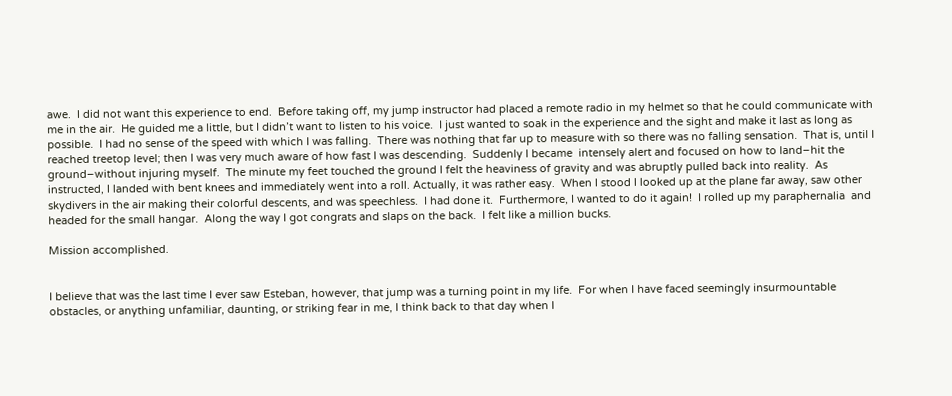awe.  I did not want this experience to end.  Before taking off, my jump instructor had placed a remote radio in my helmet so that he could communicate with me in the air.  He guided me a little, but I didn’t want to listen to his voice.  I just wanted to soak in the experience and the sight and make it last as long as possible.  I had no sense of the speed with which I was falling.  There was nothing that far up to measure with so there was no falling sensation.  That is, until I reached treetop level; then I was very much aware of how fast I was descending.  Suddenly I became  intensely alert and focused on how to land–hit the ground–without injuring myself.  The minute my feet touched the ground I felt the heaviness of gravity and was abruptly pulled back into reality.  As instructed, I landed with bent knees and immediately went into a roll. Actually, it was rather easy.  When I stood I looked up at the plane far away, saw other skydivers in the air making their colorful descents, and was speechless.  I had done it.  Furthermore, I wanted to do it again!  I rolled up my paraphernalia  and headed for the small hangar.  Along the way I got congrats and slaps on the back.  I felt like a million bucks.

Mission accomplished.


I believe that was the last time I ever saw Esteban, however, that jump was a turning point in my life.  For when I have faced seemingly insurmountable obstacles, or anything unfamiliar, daunting, or striking fear in me, I think back to that day when I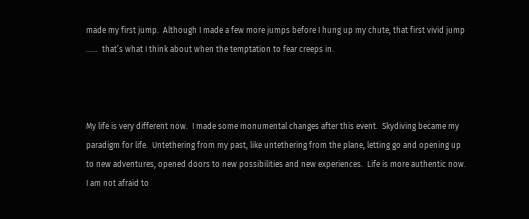made my first jump.  Although I made a few more jumps before I hung up my chute, that first vivid jump ……  that’s what I think about when the temptation to fear creeps in.



My life is very different now.  I made some monumental changes after this event.  Skydiving became my paradigm for life.  Untethering from my past, like untethering from the plane, letting go and opening up to new adventures, opened doors to new possibilities and new experiences.  Life is more authentic now.  I am not afraid to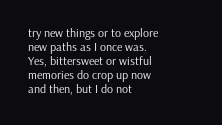try new things or to explore new paths as I once was.  Yes, bittersweet or wistful memories do crop up now and then, but I do not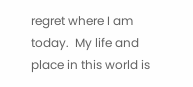regret where I am today.  My life and place in this world is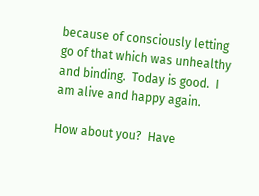because of consciously letting go of that which was unhealthy and binding.  Today is good.  I am alive and happy again.

How about you?  Have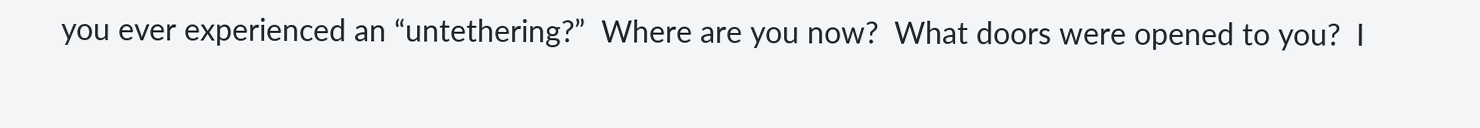you ever experienced an “untethering?”  Where are you now?  What doors were opened to you?  I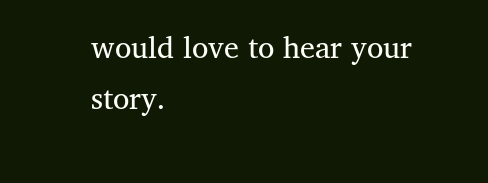would love to hear your story.